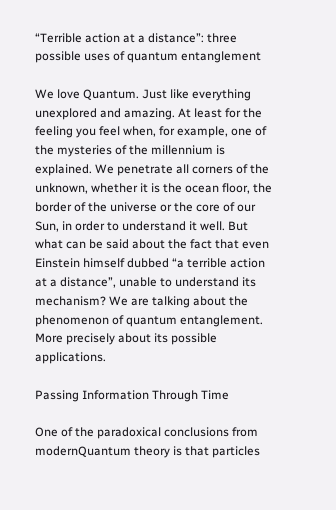“Terrible action at a distance”: three possible uses of quantum entanglement

We love Quantum. Just like everything unexplored and amazing. At least for the feeling you feel when, for example, one of the mysteries of the millennium is explained. We penetrate all corners of the unknown, whether it is the ocean floor, the border of the universe or the core of our Sun, in order to understand it well. But what can be said about the fact that even Einstein himself dubbed “a terrible action at a distance”, unable to understand its mechanism? We are talking about the phenomenon of quantum entanglement. More precisely about its possible applications.

Passing Information Through Time

One of the paradoxical conclusions from modernQuantum theory is that particles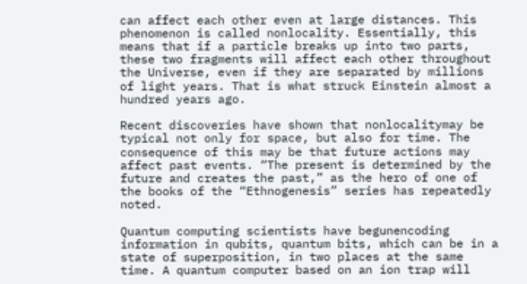can affect each other even at large distances. This phenomenon is called nonlocality. Essentially, this means that if a particle breaks up into two parts, these two fragments will affect each other throughout the Universe, even if they are separated by millions of light years. That is what struck Einstein almost a hundred years ago.

Recent discoveries have shown that nonlocalitymay be typical not only for space, but also for time. The consequence of this may be that future actions may affect past events. “The present is determined by the future and creates the past,” as the hero of one of the books of the “Ethnogenesis” series has repeatedly noted.

Quantum computing scientists have begunencoding information in qubits, quantum bits, which can be in a state of superposition, in two places at the same time. A quantum computer based on an ion trap will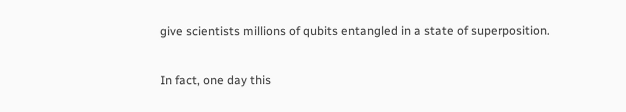give scientists millions of qubits entangled in a state of superposition.

In fact, one day this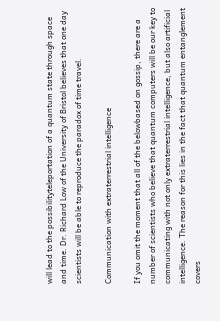will lead to the possibilityteleportation of a quantum state through space and time. Dr. Richard Low of the University of Bristol believes that one day scientists will be able to reproduce the paradox of time travel.

Communication with extraterrestrial intelligence

If you omit the moment that all of the belowbased on gossip, there are a number of scientists who believe that quantum computers will be our key to communicating with not only extraterrestrial intelligence, but also artificial intelligence. The reason for this lies in the fact that quantum entanglement covers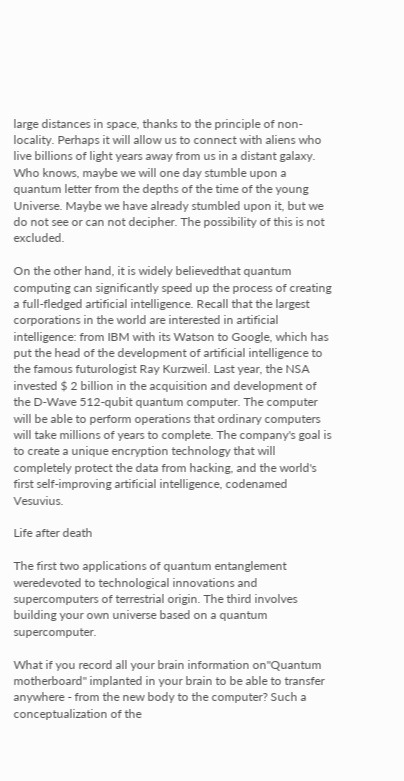large distances in space, thanks to the principle of non-locality. Perhaps it will allow us to connect with aliens who live billions of light years away from us in a distant galaxy. Who knows, maybe we will one day stumble upon a quantum letter from the depths of the time of the young Universe. Maybe we have already stumbled upon it, but we do not see or can not decipher. The possibility of this is not excluded.

On the other hand, it is widely believedthat quantum computing can significantly speed up the process of creating a full-fledged artificial intelligence. Recall that the largest corporations in the world are interested in artificial intelligence: from IBM with its Watson to Google, which has put the head of the development of artificial intelligence to the famous futurologist Ray Kurzweil. Last year, the NSA invested $ 2 billion in the acquisition and development of the D-Wave 512-qubit quantum computer. The computer will be able to perform operations that ordinary computers will take millions of years to complete. The company's goal is to create a unique encryption technology that will completely protect the data from hacking, and the world's first self-improving artificial intelligence, codenamed Vesuvius.

Life after death

The first two applications of quantum entanglement weredevoted to technological innovations and supercomputers of terrestrial origin. The third involves building your own universe based on a quantum supercomputer.

What if you record all your brain information on"Quantum motherboard" implanted in your brain to be able to transfer anywhere - from the new body to the computer? Such a conceptualization of the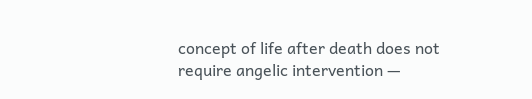concept of life after death does not require angelic intervention —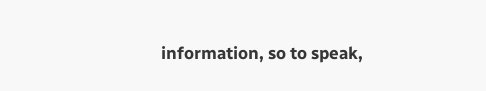information, so to speak,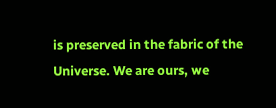is preserved in the fabric of the Universe. We are ours, we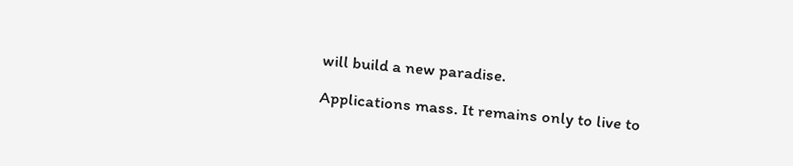will build a new paradise.

Applications mass. It remains only to live to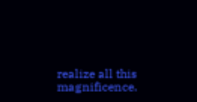realize all this magnificence.